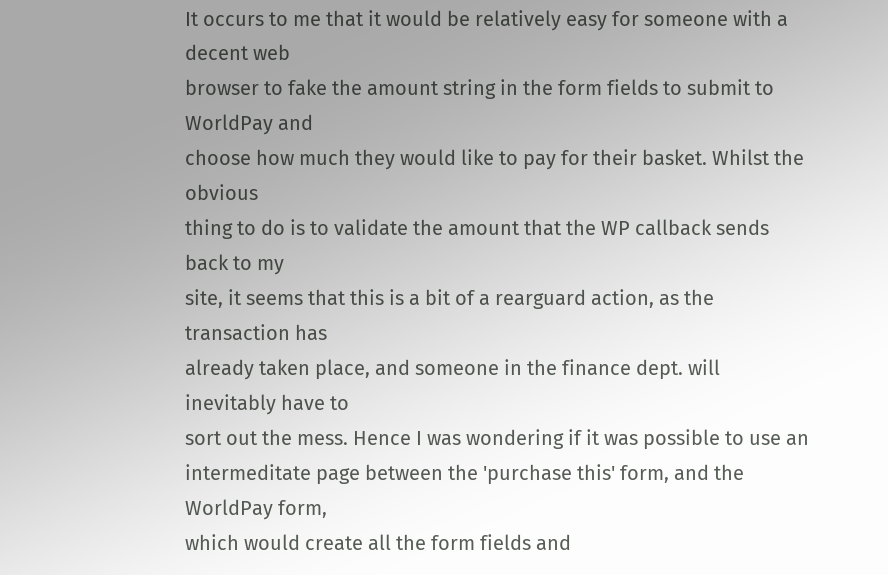It occurs to me that it would be relatively easy for someone with a decent web
browser to fake the amount string in the form fields to submit to WorldPay and
choose how much they would like to pay for their basket. Whilst the obvious
thing to do is to validate the amount that the WP callback sends back to my
site, it seems that this is a bit of a rearguard action, as the transaction has
already taken place, and someone in the finance dept. will inevitably have to
sort out the mess. Hence I was wondering if it was possible to use an
intermeditate page between the 'purchase this' form, and the WorldPay form,
which would create all the form fields and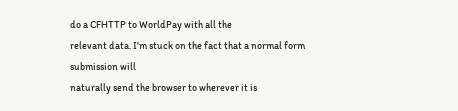do a CFHTTP to WorldPay with all the
relevant data. I'm stuck on the fact that a normal form submission will
naturally send the browser to wherever it is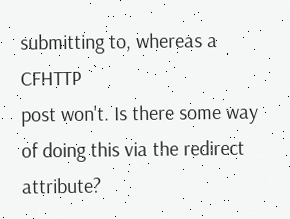submitting to, whereas a CFHTTP
post won't. Is there some way of doing this via the redirect attribute?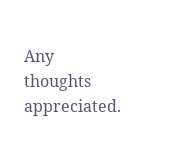Any
thoughts appreciated.